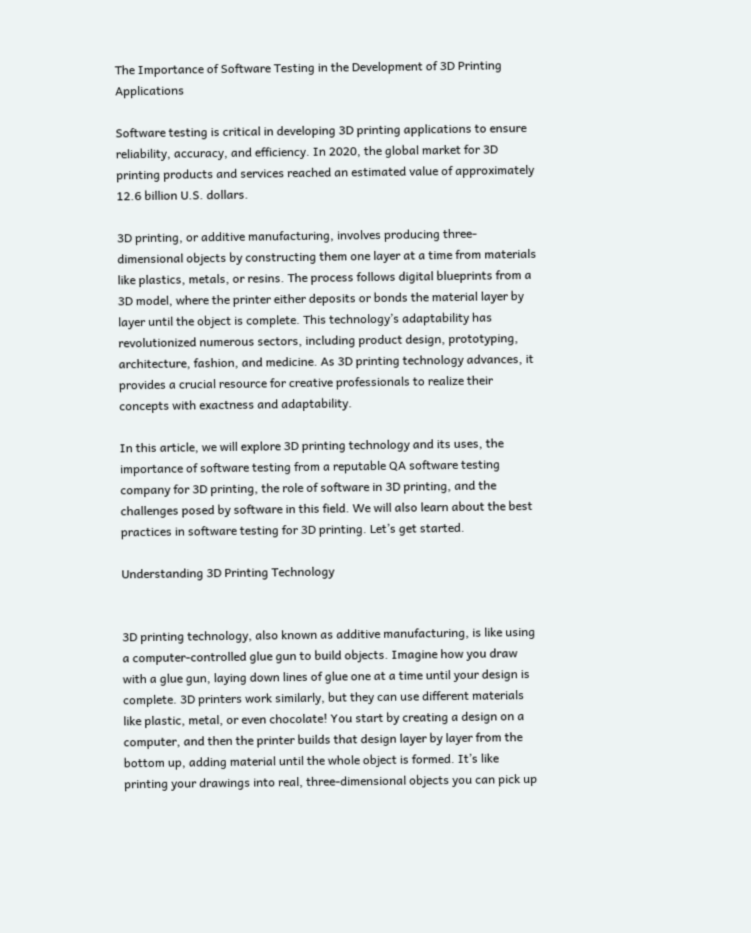The Importance of Software Testing in the Development of 3D Printing Applications

Software testing is critical in developing 3D printing applications to ensure reliability, accuracy, and efficiency. In 2020, the global market for 3D printing products and services reached an estimated value of approximately 12.6 billion U.S. dollars.

3D printing, or additive manufacturing, involves producing three-dimensional objects by constructing them one layer at a time from materials like plastics, metals, or resins. The process follows digital blueprints from a 3D model, where the printer either deposits or bonds the material layer by layer until the object is complete. This technology’s adaptability has revolutionized numerous sectors, including product design, prototyping, architecture, fashion, and medicine. As 3D printing technology advances, it provides a crucial resource for creative professionals to realize their concepts with exactness and adaptability.

In this article, we will explore 3D printing technology and its uses, the importance of software testing from a reputable QA software testing company for 3D printing, the role of software in 3D printing, and the challenges posed by software in this field. We will also learn about the best practices in software testing for 3D printing. Let’s get started.

Understanding 3D Printing Technology


3D printing technology, also known as additive manufacturing, is like using a computer-controlled glue gun to build objects. Imagine how you draw with a glue gun, laying down lines of glue one at a time until your design is complete. 3D printers work similarly, but they can use different materials like plastic, metal, or even chocolate! You start by creating a design on a computer, and then the printer builds that design layer by layer from the bottom up, adding material until the whole object is formed. It’s like printing your drawings into real, three-dimensional objects you can pick up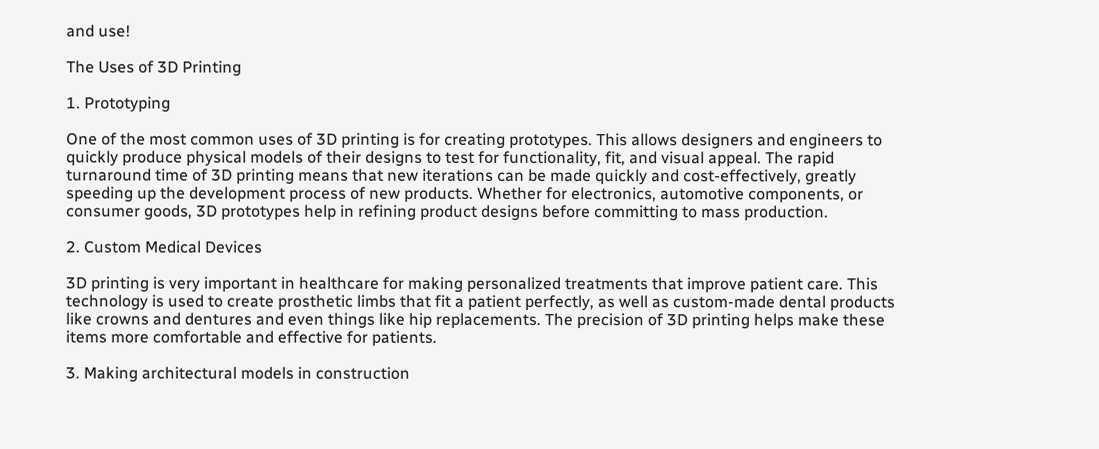and use!

The Uses of 3D Printing

1. Prototyping

One of the most common uses of 3D printing is for creating prototypes. This allows designers and engineers to quickly produce physical models of their designs to test for functionality, fit, and visual appeal. The rapid turnaround time of 3D printing means that new iterations can be made quickly and cost-effectively, greatly speeding up the development process of new products. Whether for electronics, automotive components, or consumer goods, 3D prototypes help in refining product designs before committing to mass production.

2. Custom Medical Devices

3D printing is very important in healthcare for making personalized treatments that improve patient care. This technology is used to create prosthetic limbs that fit a patient perfectly, as well as custom-made dental products like crowns and dentures and even things like hip replacements. The precision of 3D printing helps make these items more comfortable and effective for patients.

3. Making architectural models in construction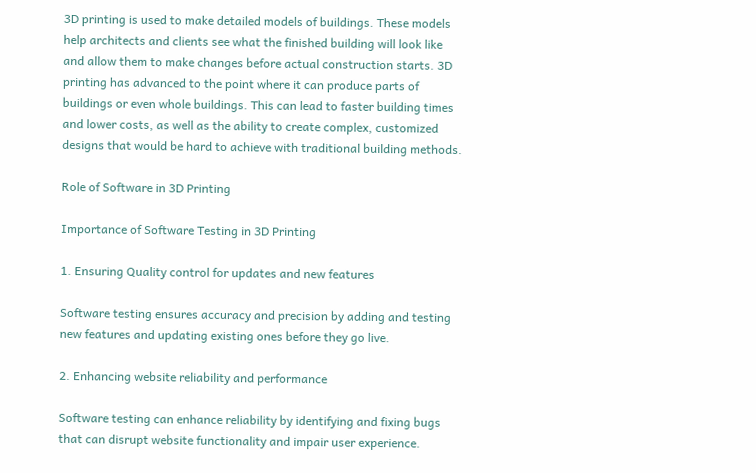3D printing is used to make detailed models of buildings. These models help architects and clients see what the finished building will look like and allow them to make changes before actual construction starts. 3D printing has advanced to the point where it can produce parts of buildings or even whole buildings. This can lead to faster building times and lower costs, as well as the ability to create complex, customized designs that would be hard to achieve with traditional building methods.

Role of Software in 3D Printing

Importance of Software Testing in 3D Printing

1. Ensuring Quality control for updates and new features

Software testing ensures accuracy and precision by adding and testing new features and updating existing ones before they go live.

2. Enhancing website reliability and performance

Software testing can enhance reliability by identifying and fixing bugs that can disrupt website functionality and impair user experience.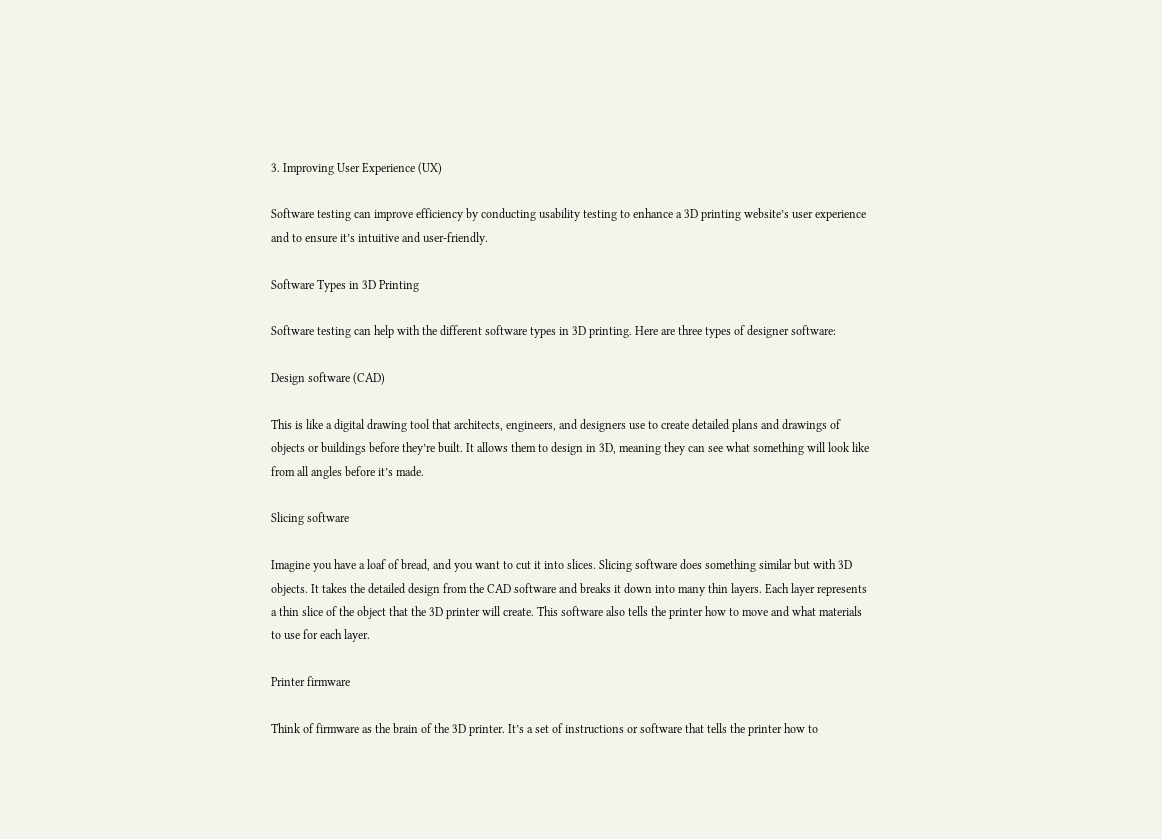3. Improving User Experience (UX)

Software testing can improve efficiency by conducting usability testing to enhance a 3D printing website’s user experience and to ensure it’s intuitive and user-friendly.

Software Types in 3D Printing

Software testing can help with the different software types in 3D printing. Here are three types of designer software:

Design software (CAD)

This is like a digital drawing tool that architects, engineers, and designers use to create detailed plans and drawings of objects or buildings before they’re built. It allows them to design in 3D, meaning they can see what something will look like from all angles before it’s made.

Slicing software

Imagine you have a loaf of bread, and you want to cut it into slices. Slicing software does something similar but with 3D objects. It takes the detailed design from the CAD software and breaks it down into many thin layers. Each layer represents a thin slice of the object that the 3D printer will create. This software also tells the printer how to move and what materials to use for each layer.

Printer firmware

Think of firmware as the brain of the 3D printer. It’s a set of instructions or software that tells the printer how to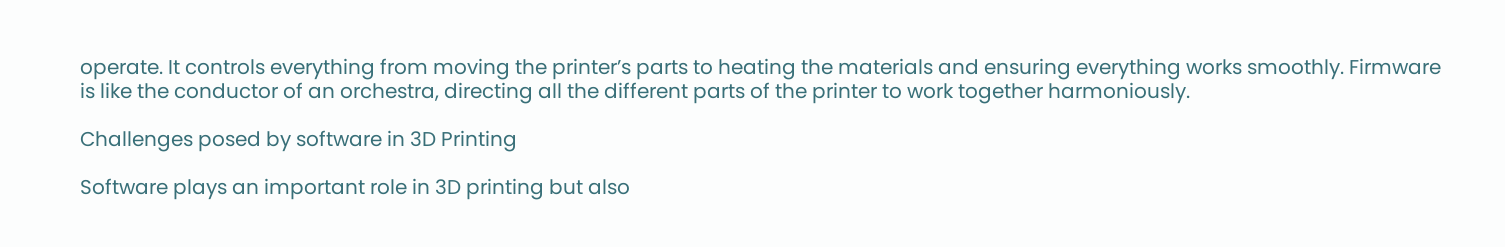operate. It controls everything from moving the printer’s parts to heating the materials and ensuring everything works smoothly. Firmware is like the conductor of an orchestra, directing all the different parts of the printer to work together harmoniously.

Challenges posed by software in 3D Printing

Software plays an important role in 3D printing but also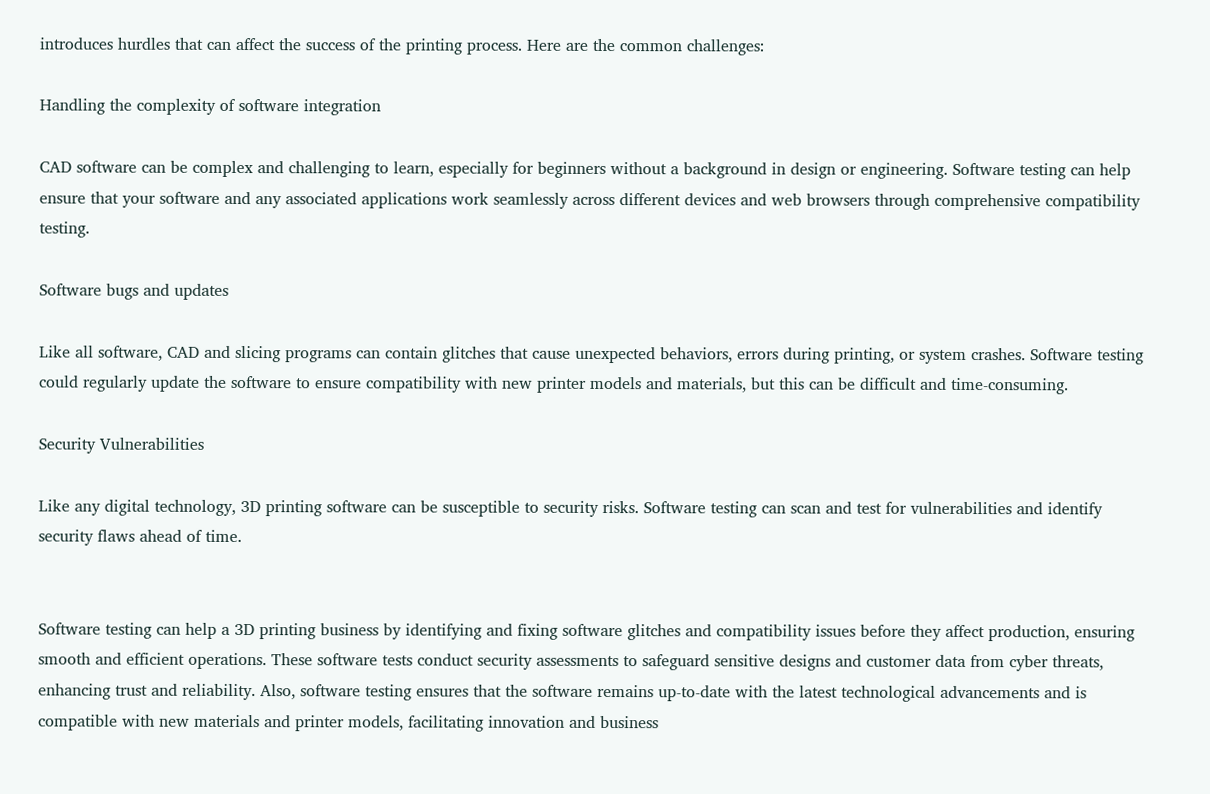introduces hurdles that can affect the success of the printing process. Here are the common challenges:

Handling the complexity of software integration

CAD software can be complex and challenging to learn, especially for beginners without a background in design or engineering. Software testing can help ensure that your software and any associated applications work seamlessly across different devices and web browsers through comprehensive compatibility testing.

Software bugs and updates

Like all software, CAD and slicing programs can contain glitches that cause unexpected behaviors, errors during printing, or system crashes. Software testing could regularly update the software to ensure compatibility with new printer models and materials, but this can be difficult and time-consuming.

Security Vulnerabilities

Like any digital technology, 3D printing software can be susceptible to security risks. Software testing can scan and test for vulnerabilities and identify security flaws ahead of time.


Software testing can help a 3D printing business by identifying and fixing software glitches and compatibility issues before they affect production, ensuring smooth and efficient operations. These software tests conduct security assessments to safeguard sensitive designs and customer data from cyber threats, enhancing trust and reliability. Also, software testing ensures that the software remains up-to-date with the latest technological advancements and is compatible with new materials and printer models, facilitating innovation and business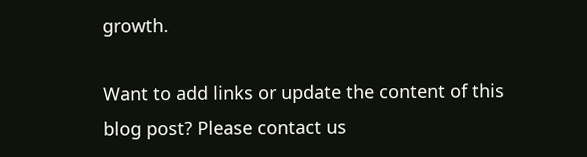growth.

Want to add links or update the content of this blog post? Please contact us